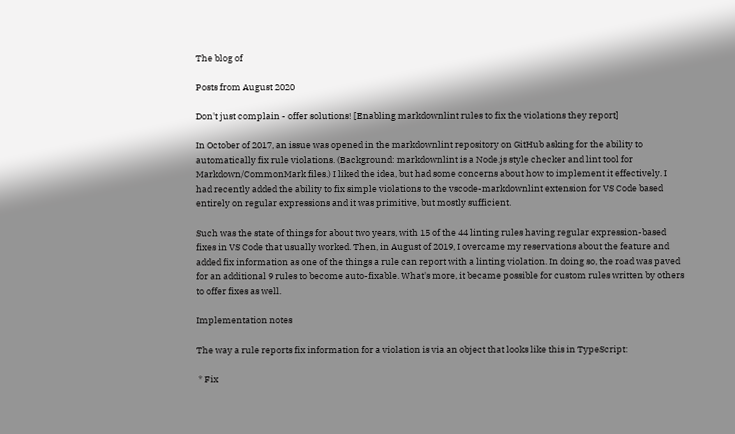The blog of

Posts from August 2020

Don't just complain - offer solutions! [Enabling markdownlint rules to fix the violations they report]

In October of 2017, an issue was opened in the markdownlint repository on GitHub asking for the ability to automatically fix rule violations. (Background: markdownlint is a Node.js style checker and lint tool for Markdown/CommonMark files.) I liked the idea, but had some concerns about how to implement it effectively. I had recently added the ability to fix simple violations to the vscode-markdownlint extension for VS Code based entirely on regular expressions and it was primitive, but mostly sufficient.

Such was the state of things for about two years, with 15 of the 44 linting rules having regular expression-based fixes in VS Code that usually worked. Then, in August of 2019, I overcame my reservations about the feature and added fix information as one of the things a rule can report with a linting violation. In doing so, the road was paved for an additional 9 rules to become auto-fixable. What's more, it became possible for custom rules written by others to offer fixes as well.

Implementation notes

The way a rule reports fix information for a violation is via an object that looks like this in TypeScript:

 * Fix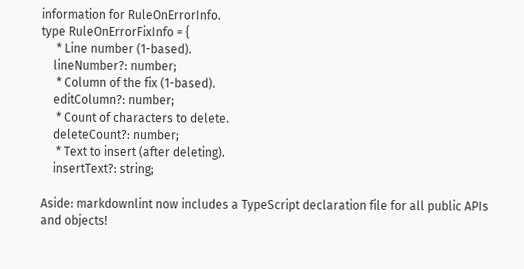information for RuleOnErrorInfo.
type RuleOnErrorFixInfo = {
     * Line number (1-based).
    lineNumber?: number;
     * Column of the fix (1-based).
    editColumn?: number;
     * Count of characters to delete.
    deleteCount?: number;
     * Text to insert (after deleting).
    insertText?: string;

Aside: markdownlint now includes a TypeScript declaration file for all public APIs and objects!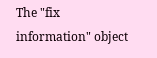The "fix information" object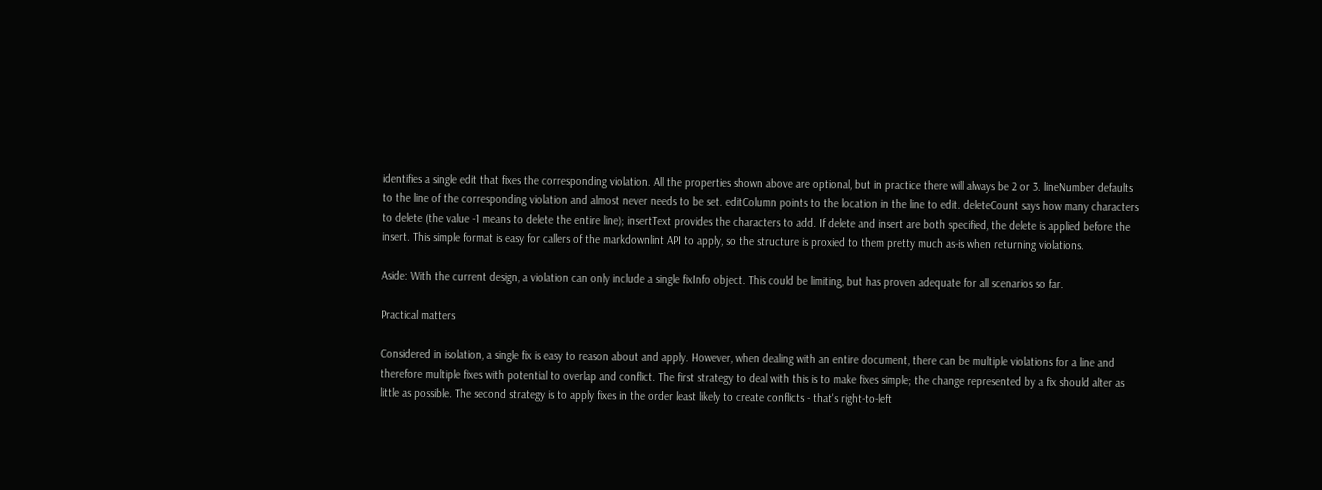identifies a single edit that fixes the corresponding violation. All the properties shown above are optional, but in practice there will always be 2 or 3. lineNumber defaults to the line of the corresponding violation and almost never needs to be set. editColumn points to the location in the line to edit. deleteCount says how many characters to delete (the value -1 means to delete the entire line); insertText provides the characters to add. If delete and insert are both specified, the delete is applied before the insert. This simple format is easy for callers of the markdownlint API to apply, so the structure is proxied to them pretty much as-is when returning violations.

Aside: With the current design, a violation can only include a single fixInfo object. This could be limiting, but has proven adequate for all scenarios so far.

Practical matters

Considered in isolation, a single fix is easy to reason about and apply. However, when dealing with an entire document, there can be multiple violations for a line and therefore multiple fixes with potential to overlap and conflict. The first strategy to deal with this is to make fixes simple; the change represented by a fix should alter as little as possible. The second strategy is to apply fixes in the order least likely to create conflicts - that's right-to-left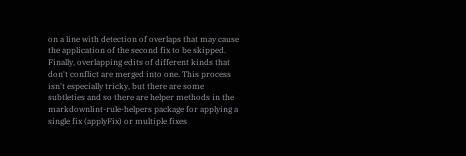on a line with detection of overlaps that may cause the application of the second fix to be skipped. Finally, overlapping edits of different kinds that don't conflict are merged into one. This process isn't especially tricky, but there are some subtleties and so there are helper methods in the markdownlint-rule-helpers package for applying a single fix (applyFix) or multiple fixes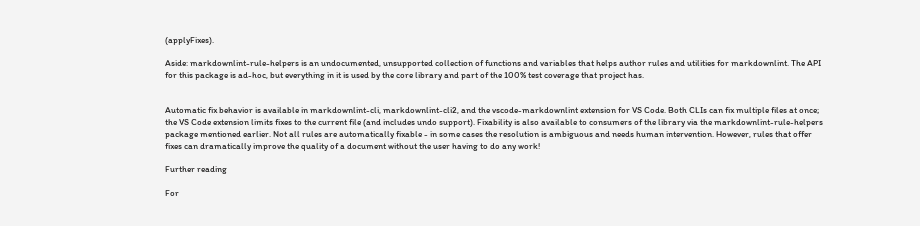(applyFixes).

Aside: markdownlint-rule-helpers is an undocumented, unsupported collection of functions and variables that helps author rules and utilities for markdownlint. The API for this package is ad-hoc, but everything in it is used by the core library and part of the 100% test coverage that project has.


Automatic fix behavior is available in markdownlint-cli, markdownlint-cli2, and the vscode-markdownlint extension for VS Code. Both CLIs can fix multiple files at once; the VS Code extension limits fixes to the current file (and includes undo support). Fixability is also available to consumers of the library via the markdownlint-rule-helpers package mentioned earlier. Not all rules are automatically fixable - in some cases the resolution is ambiguous and needs human intervention. However, rules that offer fixes can dramatically improve the quality of a document without the user having to do any work!

Further reading

For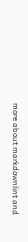more about markdownlint and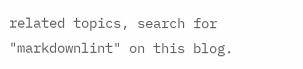related topics, search for "markdownlint" on this blog.